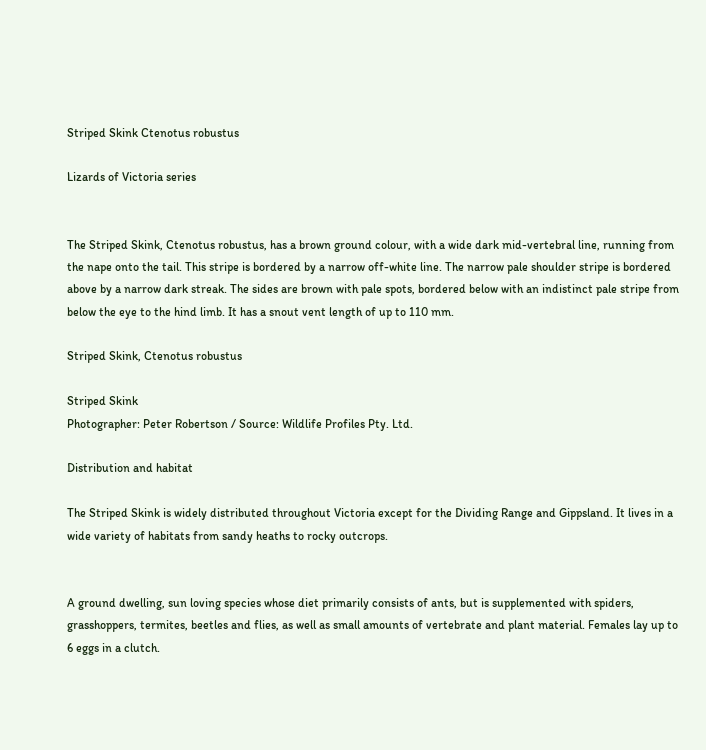Striped Skink Ctenotus robustus

Lizards of Victoria series


The Striped Skink, Ctenotus robustus, has a brown ground colour, with a wide dark mid-vertebral line, running from the nape onto the tail. This stripe is bordered by a narrow off-white line. The narrow pale shoulder stripe is bordered above by a narrow dark streak. The sides are brown with pale spots, bordered below with an indistinct pale stripe from below the eye to the hind limb. It has a snout vent length of up to 110 mm.

Striped Skink, Ctenotus robustus

Striped Skink
Photographer: Peter Robertson / Source: Wildlife Profiles Pty. Ltd.

Distribution and habitat

The Striped Skink is widely distributed throughout Victoria except for the Dividing Range and Gippsland. It lives in a wide variety of habitats from sandy heaths to rocky outcrops.


A ground dwelling, sun loving species whose diet primarily consists of ants, but is supplemented with spiders, grasshoppers, termites, beetles and flies, as well as small amounts of vertebrate and plant material. Females lay up to 6 eggs in a clutch.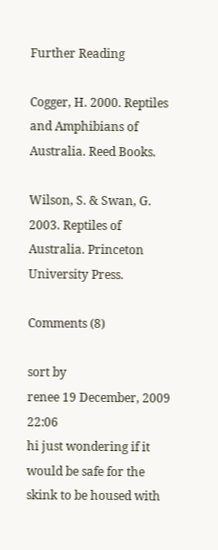Further Reading

Cogger, H. 2000. Reptiles and Amphibians of Australia. Reed Books.

Wilson, S. & Swan, G. 2003. Reptiles of Australia. Princeton University Press.

Comments (8)

sort by
renee 19 December, 2009 22:06
hi just wondering if it would be safe for the skink to be housed with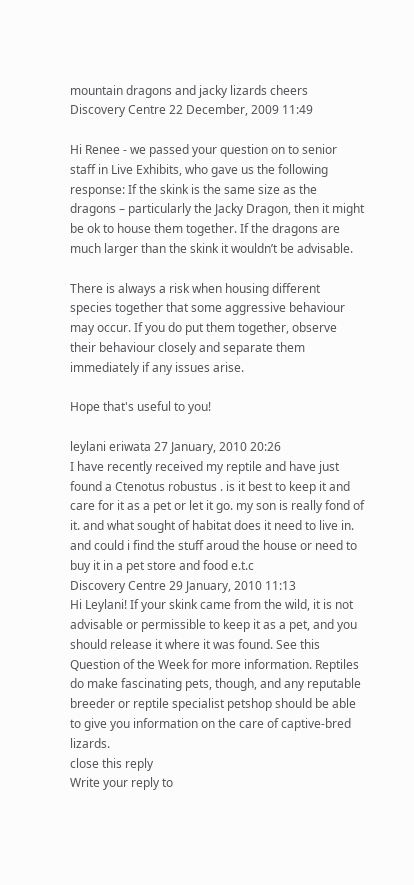mountain dragons and jacky lizards cheers
Discovery Centre 22 December, 2009 11:49

Hi Renee - we passed your question on to senior staff in Live Exhibits, who gave us the following response: If the skink is the same size as the dragons – particularly the Jacky Dragon, then it might be ok to house them together. If the dragons are much larger than the skink it wouldn’t be advisable.

There is always a risk when housing different species together that some aggressive behaviour may occur. If you do put them together, observe their behaviour closely and separate them immediately if any issues arise.

Hope that's useful to you!

leylani eriwata 27 January, 2010 20:26
I have recently received my reptile and have just found a Ctenotus robustus . is it best to keep it and care for it as a pet or let it go. my son is really fond of it. and what sought of habitat does it need to live in. and could i find the stuff aroud the house or need to buy it in a pet store and food e.t.c
Discovery Centre 29 January, 2010 11:13
Hi Leylani! If your skink came from the wild, it is not advisable or permissible to keep it as a pet, and you should release it where it was found. See this Question of the Week for more information. Reptiles do make fascinating pets, though, and any reputable breeder or reptile specialist petshop should be able to give you information on the care of captive-bred lizards.
close this reply
Write your reply to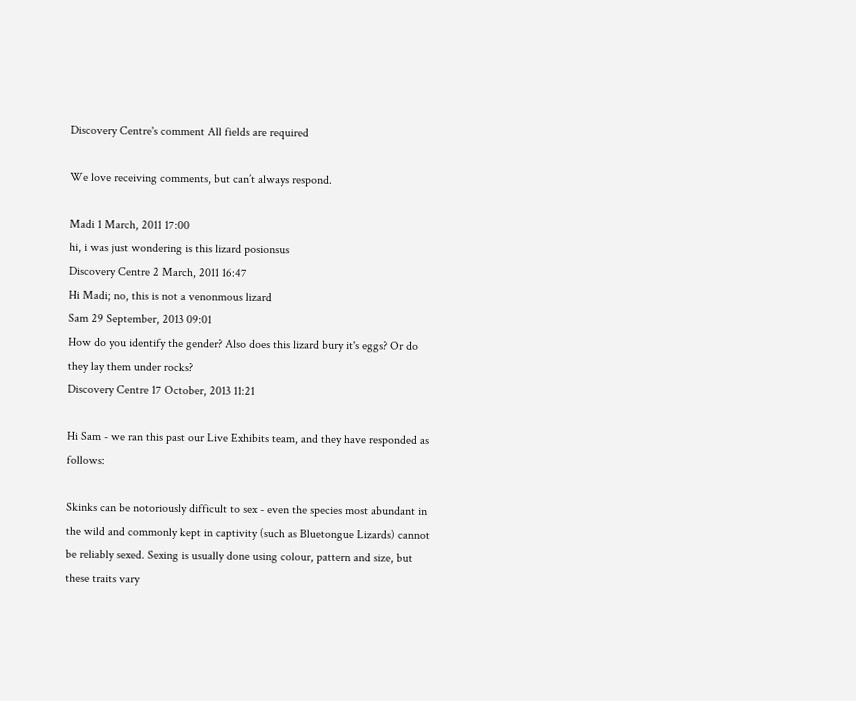Discovery Centre's comment All fields are required

We love receiving comments, but can’t always respond.

Madi 1 March, 2011 17:00
hi, i was just wondering is this lizard posionsus
Discovery Centre 2 March, 2011 16:47
Hi Madi; no, this is not a venonmous lizard
Sam 29 September, 2013 09:01
How do you identify the gender? Also does this lizard bury it's eggs? Or do they lay them under rocks?
Discovery Centre 17 October, 2013 11:21

Hi Sam - we ran this past our Live Exhibits team, and they have responded as follows:

Skinks can be notoriously difficult to sex - even the species most abundant in the wild and commonly kept in captivity (such as Bluetongue Lizards) cannot be reliably sexed. Sexing is usually done using colour, pattern and size, but these traits vary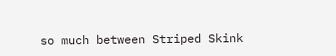so much between Striped Skink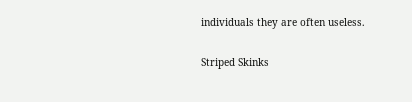individuals they are often useless.

Striped Skinks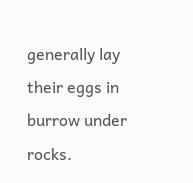generally lay their eggs in burrow under rocks.